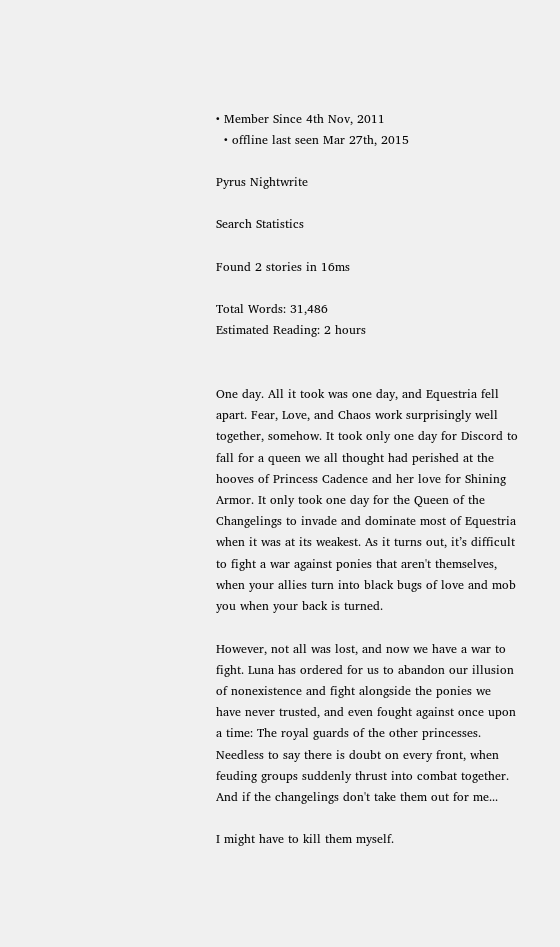• Member Since 4th Nov, 2011
  • offline last seen Mar 27th, 2015

Pyrus Nightwrite

Search Statistics

Found 2 stories in 16ms

Total Words: 31,486
Estimated Reading: 2 hours


One day. All it took was one day, and Equestria fell apart. Fear, Love, and Chaos work surprisingly well together, somehow. It took only one day for Discord to fall for a queen we all thought had perished at the hooves of Princess Cadence and her love for Shining Armor. It only took one day for the Queen of the Changelings to invade and dominate most of Equestria when it was at its weakest. As it turns out, it’s difficult to fight a war against ponies that aren't themselves, when your allies turn into black bugs of love and mob you when your back is turned.

However, not all was lost, and now we have a war to fight. Luna has ordered for us to abandon our illusion of nonexistence and fight alongside the ponies we have never trusted, and even fought against once upon a time: The royal guards of the other princesses. Needless to say there is doubt on every front, when feuding groups suddenly thrust into combat together. And if the changelings don't take them out for me...

I might have to kill them myself.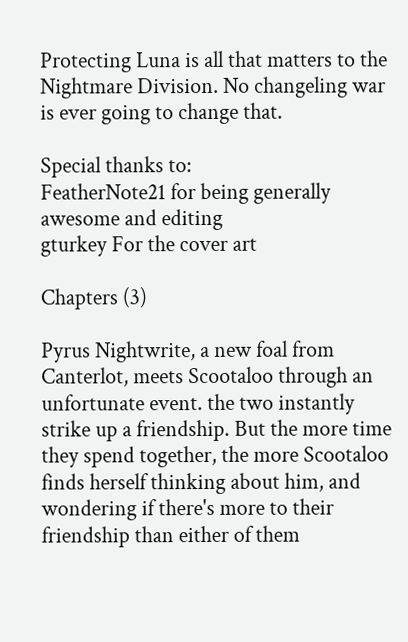Protecting Luna is all that matters to the Nightmare Division. No changeling war is ever going to change that.

Special thanks to:
FeatherNote21 for being generally awesome and editing
gturkey For the cover art

Chapters (3)

Pyrus Nightwrite, a new foal from Canterlot, meets Scootaloo through an unfortunate event. the two instantly strike up a friendship. But the more time they spend together, the more Scootaloo finds herself thinking about him, and wondering if there's more to their friendship than either of them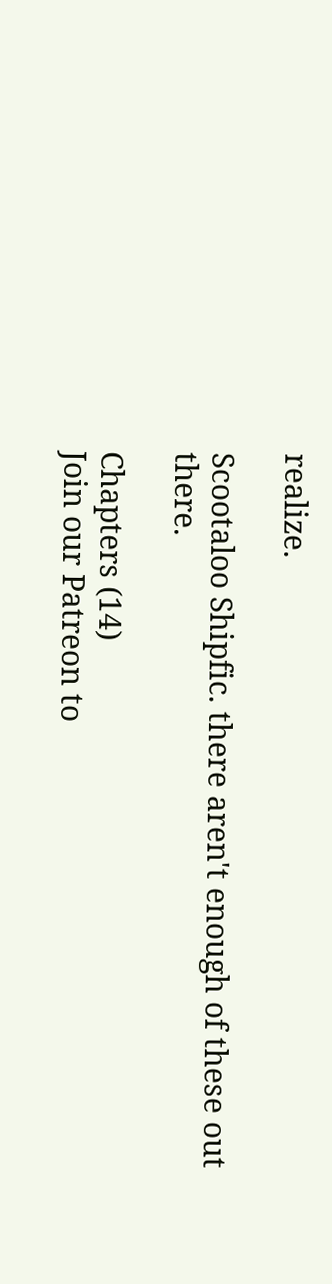realize.

Scootaloo Shipfic. there aren't enough of these out there.

Chapters (14)
Join our Patreon to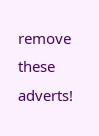remove these adverts!